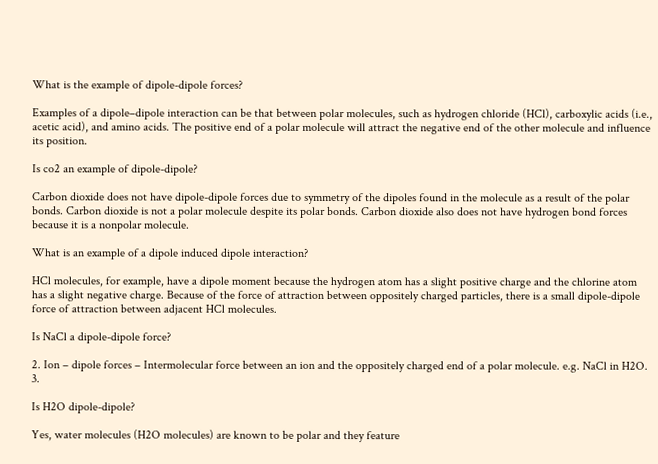What is the example of dipole-dipole forces?

Examples of a dipole–dipole interaction can be that between polar molecules, such as hydrogen chloride (HCl), carboxylic acids (i.e., acetic acid), and amino acids. The positive end of a polar molecule will attract the negative end of the other molecule and influence its position.

Is co2 an example of dipole-dipole?

Carbon dioxide does not have dipole-dipole forces due to symmetry of the dipoles found in the molecule as a result of the polar bonds. Carbon dioxide is not a polar molecule despite its polar bonds. Carbon dioxide also does not have hydrogen bond forces because it is a nonpolar molecule.

What is an example of a dipole induced dipole interaction?

HCl molecules, for example, have a dipole moment because the hydrogen atom has a slight positive charge and the chlorine atom has a slight negative charge. Because of the force of attraction between oppositely charged particles, there is a small dipole-dipole force of attraction between adjacent HCl molecules.

Is NaCl a dipole-dipole force?

2. Ion – dipole forces – Intermolecular force between an ion and the oppositely charged end of a polar molecule. e.g. NaCl in H2O. 3.

Is H2O dipole-dipole?

Yes, water molecules (H2O molecules) are known to be polar and they feature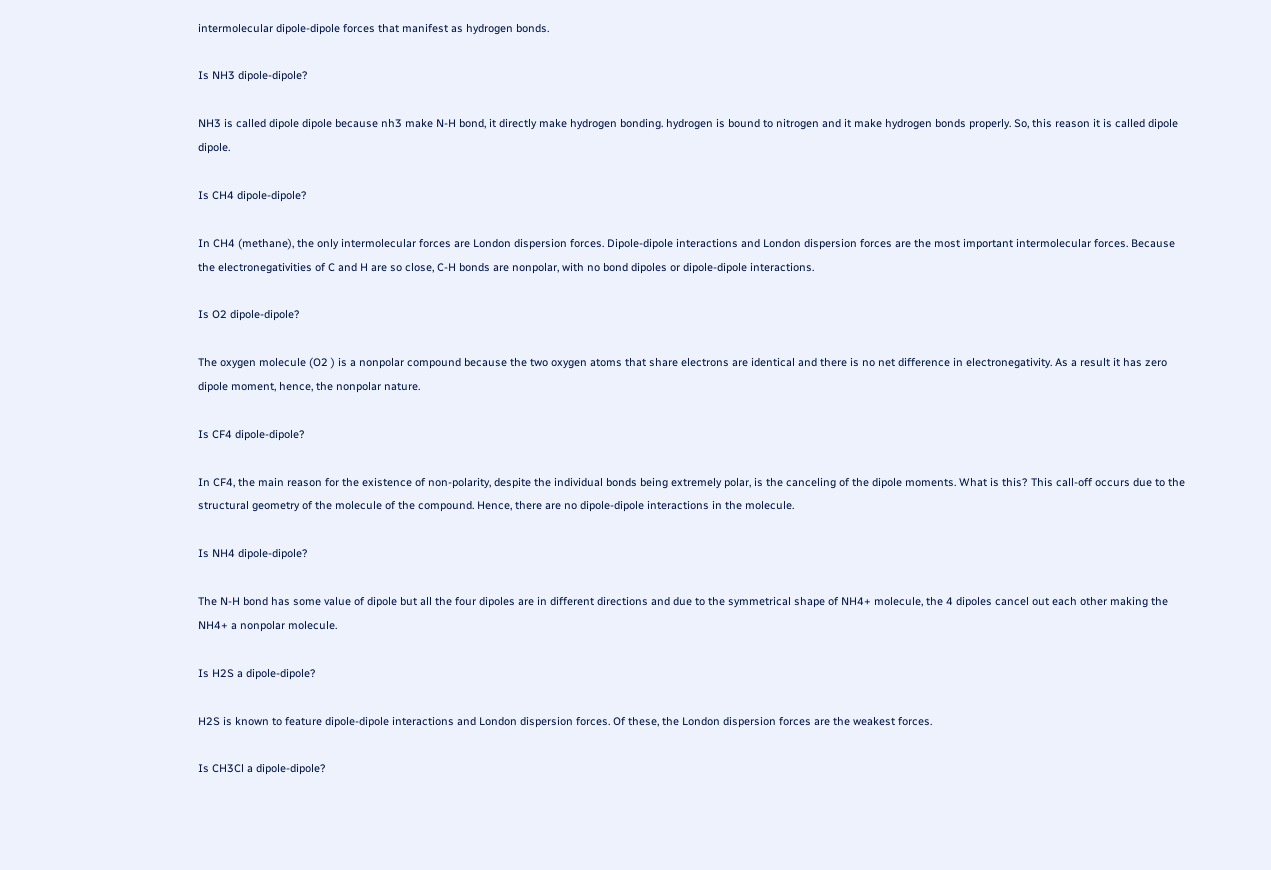intermolecular dipole-dipole forces that manifest as hydrogen bonds.

Is NH3 dipole-dipole?

NH3 is called dipole dipole because nh3 make N-H bond, it directly make hydrogen bonding. hydrogen is bound to nitrogen and it make hydrogen bonds properly. So, this reason it is called dipole dipole.

Is CH4 dipole-dipole?

In CH4 (methane), the only intermolecular forces are London dispersion forces. Dipole-dipole interactions and London dispersion forces are the most important intermolecular forces. Because the electronegativities of C and H are so close, C-H bonds are nonpolar, with no bond dipoles or dipole-dipole interactions.

Is O2 dipole-dipole?

The oxygen molecule (O2 ) is a nonpolar compound because the two oxygen atoms that share electrons are identical and there is no net difference in electronegativity. As a result it has zero dipole moment, hence, the nonpolar nature.

Is CF4 dipole-dipole?

In CF4, the main reason for the existence of non-polarity, despite the individual bonds being extremely polar, is the canceling of the dipole moments. What is this? This call-off occurs due to the structural geometry of the molecule of the compound. Hence, there are no dipole-dipole interactions in the molecule.

Is NH4 dipole-dipole?

The N-H bond has some value of dipole but all the four dipoles are in different directions and due to the symmetrical shape of NH4+ molecule, the 4 dipoles cancel out each other making the NH4+ a nonpolar molecule.

Is H2S a dipole-dipole?

H2S is known to feature dipole-dipole interactions and London dispersion forces. Of these, the London dispersion forces are the weakest forces.

Is CH3Cl a dipole-dipole?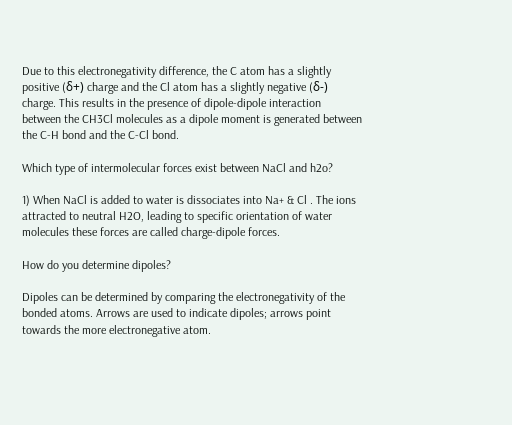Due to this electronegativity difference, the C atom has a slightly positive (ẟ+) charge and the Cl atom has a slightly negative (ẟ-) charge. This results in the presence of dipole-dipole interaction between the CH3Cl molecules as a dipole moment is generated between the C-H bond and the C-Cl bond.

Which type of intermolecular forces exist between NaCl and h2o?

1) When NaCl is added to water is dissociates into Na+ & Cl . The ions attracted to neutral H2O, leading to specific orientation of water molecules these forces are called charge-dipole forces.

How do you determine dipoles?

Dipoles can be determined by comparing the electronegativity of the bonded atoms. Arrows are used to indicate dipoles; arrows point towards the more electronegative atom.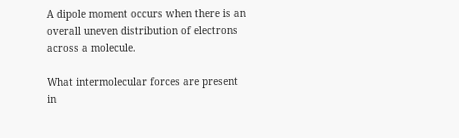A dipole moment occurs when there is an overall uneven distribution of electrons across a molecule.

What intermolecular forces are present in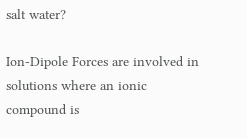salt water?

Ion-Dipole Forces are involved in solutions where an ionic compound is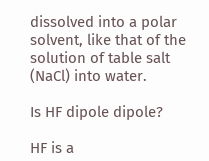dissolved into a polar solvent, like that of the solution of table salt (NaCl) into water.

Is HF dipole dipole?

HF is a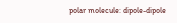polar molecule: dipole-dipole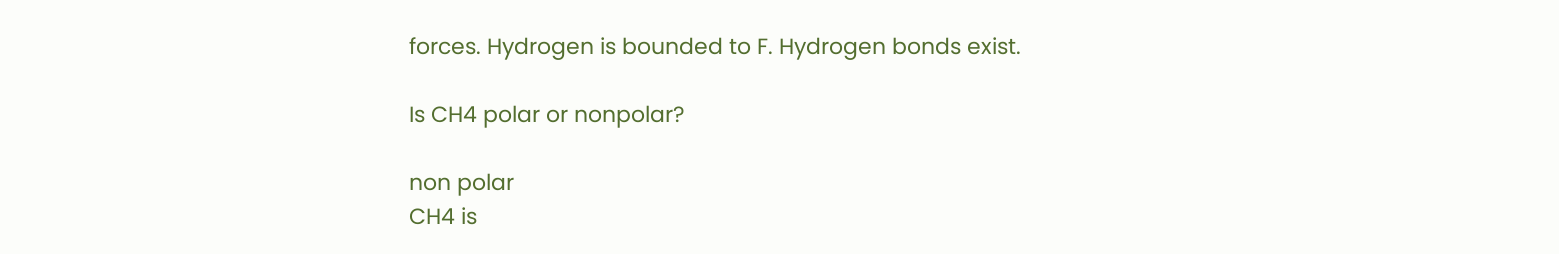forces. Hydrogen is bounded to F. Hydrogen bonds exist.

Is CH4 polar or nonpolar?

non polar
CH4 is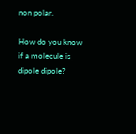non polar.

How do you know if a molecule is dipole dipole?